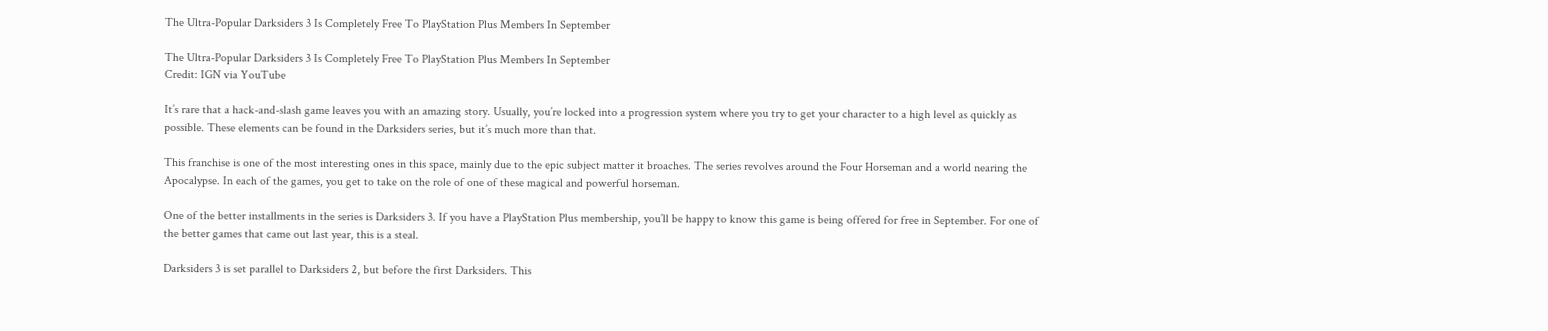The Ultra-Popular Darksiders 3 Is Completely Free To PlayStation Plus Members In September

The Ultra-Popular Darksiders 3 Is Completely Free To PlayStation Plus Members In September
Credit: IGN via YouTube

It’s rare that a hack-and-slash game leaves you with an amazing story. Usually, you’re locked into a progression system where you try to get your character to a high level as quickly as possible. These elements can be found in the Darksiders series, but it’s much more than that.

This franchise is one of the most interesting ones in this space, mainly due to the epic subject matter it broaches. The series revolves around the Four Horseman and a world nearing the Apocalypse. In each of the games, you get to take on the role of one of these magical and powerful horseman.

One of the better installments in the series is Darksiders 3. If you have a PlayStation Plus membership, you’ll be happy to know this game is being offered for free in September. For one of the better games that came out last year, this is a steal.

Darksiders 3 is set parallel to Darksiders 2, but before the first Darksiders. This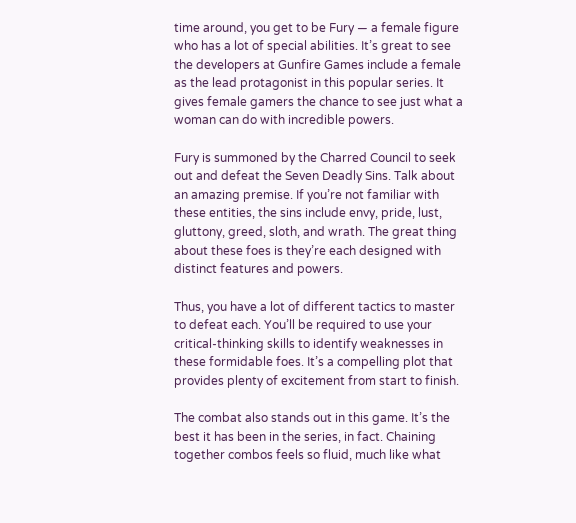time around, you get to be Fury — a female figure who has a lot of special abilities. It’s great to see the developers at Gunfire Games include a female as the lead protagonist in this popular series. It gives female gamers the chance to see just what a woman can do with incredible powers.

Fury is summoned by the Charred Council to seek out and defeat the Seven Deadly Sins. Talk about an amazing premise. If you’re not familiar with these entities, the sins include envy, pride, lust, gluttony, greed, sloth, and wrath. The great thing about these foes is they’re each designed with distinct features and powers.

Thus, you have a lot of different tactics to master to defeat each. You’ll be required to use your critical-thinking skills to identify weaknesses in these formidable foes. It’s a compelling plot that provides plenty of excitement from start to finish.

The combat also stands out in this game. It’s the best it has been in the series, in fact. Chaining together combos feels so fluid, much like what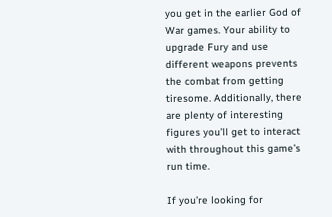you get in the earlier God of War games. Your ability to upgrade Fury and use different weapons prevents the combat from getting tiresome. Additionally, there are plenty of interesting figures you’ll get to interact with throughout this game’s run time.

If you’re looking for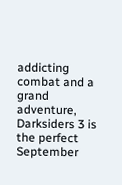addicting combat and a grand adventure, Darksiders 3 is the perfect September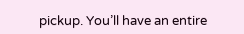pickup. You’ll have an entire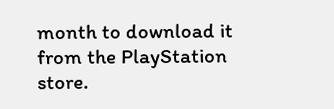month to download it from the PlayStation store.